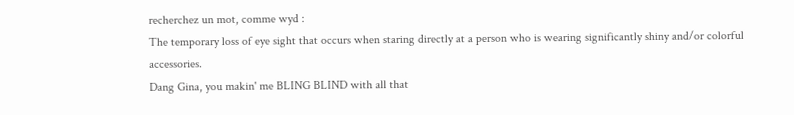recherchez un mot, comme wyd :
The temporary loss of eye sight that occurs when staring directly at a person who is wearing significantly shiny and/or colorful accessories.
Dang Gina, you makin' me BLING BLIND with all that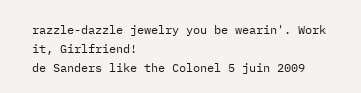razzle-dazzle jewelry you be wearin'. Work it, Girlfriend!
de Sanders like the Colonel 5 juin 2009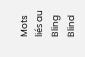Mots liés au Bling Blind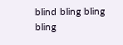blind bling bling bling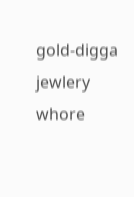gold-digga jewlery whore